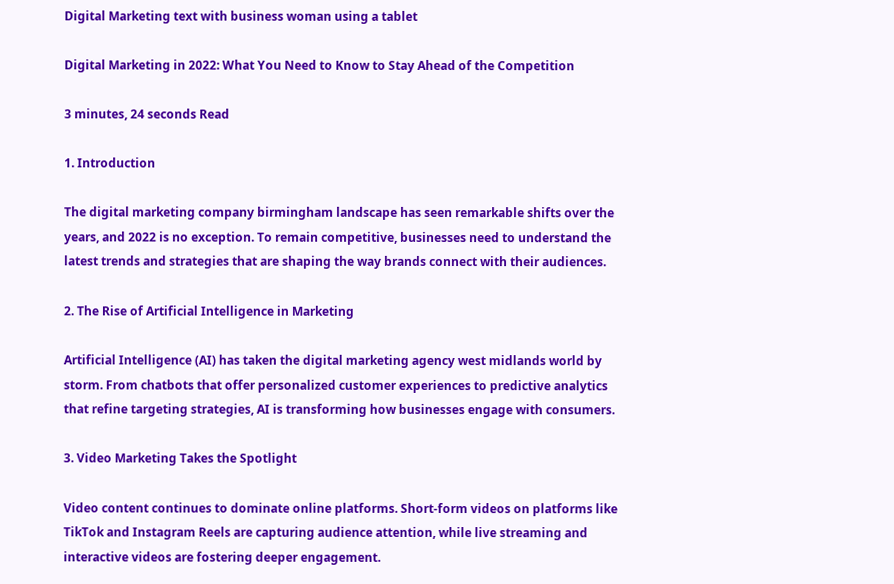Digital Marketing text with business woman using a tablet

Digital Marketing in 2022: What You Need to Know to Stay Ahead of the Competition

3 minutes, 24 seconds Read

1. Introduction

The digital marketing company birmingham landscape has seen remarkable shifts over the years, and 2022 is no exception. To remain competitive, businesses need to understand the latest trends and strategies that are shaping the way brands connect with their audiences.

2. The Rise of Artificial Intelligence in Marketing

Artificial Intelligence (AI) has taken the digital marketing agency west midlands world by storm. From chatbots that offer personalized customer experiences to predictive analytics that refine targeting strategies, AI is transforming how businesses engage with consumers.

3. Video Marketing Takes the Spotlight

Video content continues to dominate online platforms. Short-form videos on platforms like TikTok and Instagram Reels are capturing audience attention, while live streaming and interactive videos are fostering deeper engagement.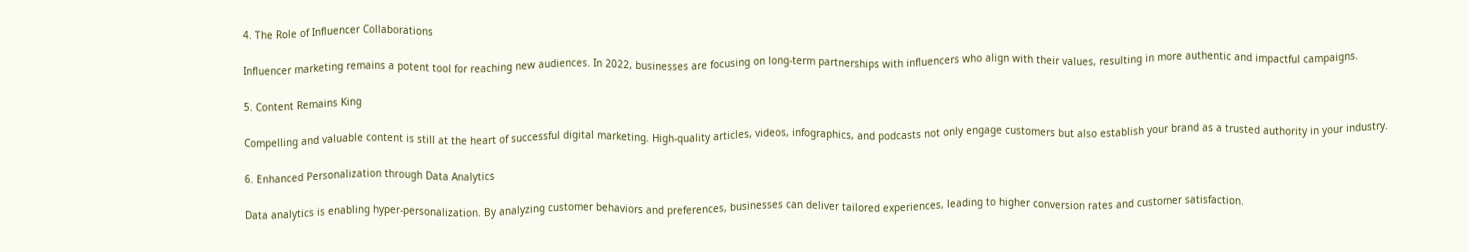4. The Role of Influencer Collaborations

Influencer marketing remains a potent tool for reaching new audiences. In 2022, businesses are focusing on long-term partnerships with influencers who align with their values, resulting in more authentic and impactful campaigns.

5. Content Remains King

Compelling and valuable content is still at the heart of successful digital marketing. High-quality articles, videos, infographics, and podcasts not only engage customers but also establish your brand as a trusted authority in your industry.

6. Enhanced Personalization through Data Analytics

Data analytics is enabling hyper-personalization. By analyzing customer behaviors and preferences, businesses can deliver tailored experiences, leading to higher conversion rates and customer satisfaction.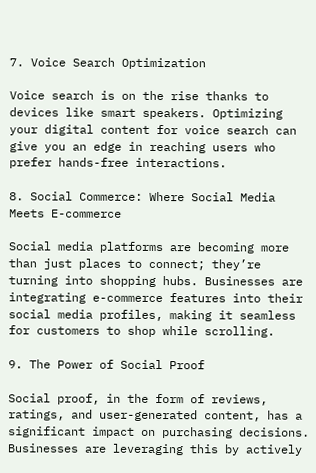7. Voice Search Optimization

Voice search is on the rise thanks to devices like smart speakers. Optimizing your digital content for voice search can give you an edge in reaching users who prefer hands-free interactions.

8. Social Commerce: Where Social Media Meets E-commerce

Social media platforms are becoming more than just places to connect; they’re turning into shopping hubs. Businesses are integrating e-commerce features into their social media profiles, making it seamless for customers to shop while scrolling.

9. The Power of Social Proof

Social proof, in the form of reviews, ratings, and user-generated content, has a significant impact on purchasing decisions. Businesses are leveraging this by actively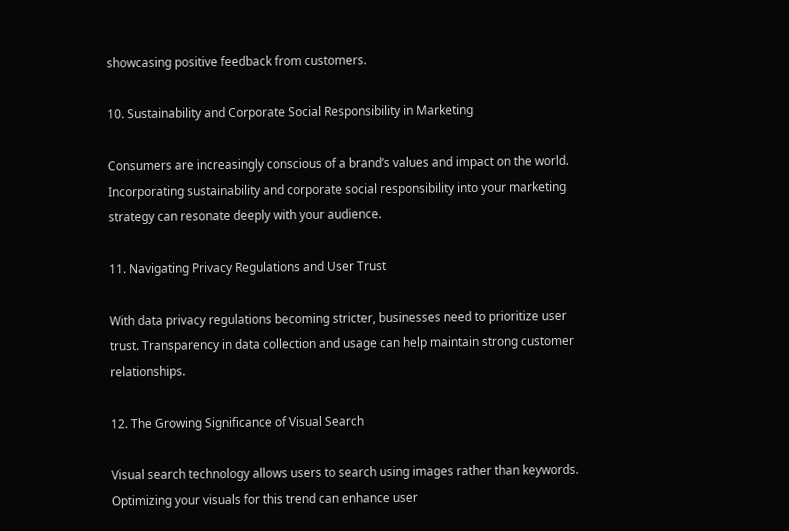showcasing positive feedback from customers.

10. Sustainability and Corporate Social Responsibility in Marketing

Consumers are increasingly conscious of a brand’s values and impact on the world. Incorporating sustainability and corporate social responsibility into your marketing strategy can resonate deeply with your audience.

11. Navigating Privacy Regulations and User Trust

With data privacy regulations becoming stricter, businesses need to prioritize user trust. Transparency in data collection and usage can help maintain strong customer relationships.

12. The Growing Significance of Visual Search

Visual search technology allows users to search using images rather than keywords. Optimizing your visuals for this trend can enhance user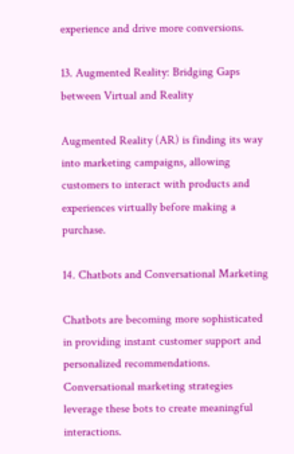experience and drive more conversions.

13. Augmented Reality: Bridging Gaps between Virtual and Reality

Augmented Reality (AR) is finding its way into marketing campaigns, allowing customers to interact with products and experiences virtually before making a purchase.

14. Chatbots and Conversational Marketing

Chatbots are becoming more sophisticated in providing instant customer support and personalized recommendations. Conversational marketing strategies leverage these bots to create meaningful interactions.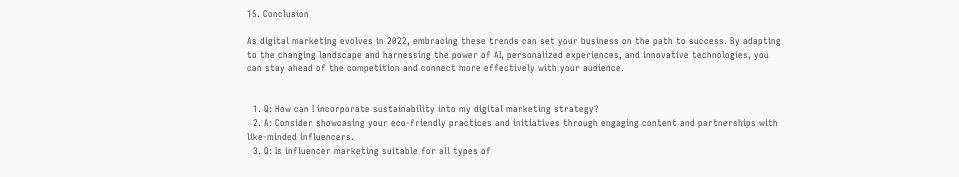15. Conclusion

As digital marketing evolves in 2022, embracing these trends can set your business on the path to success. By adapting to the changing landscape and harnessing the power of AI, personalized experiences, and innovative technologies, you can stay ahead of the competition and connect more effectively with your audience.


  1. Q: How can I incorporate sustainability into my digital marketing strategy?
  2. A: Consider showcasing your eco-friendly practices and initiatives through engaging content and partnerships with like-minded influencers.
  3. Q: Is influencer marketing suitable for all types of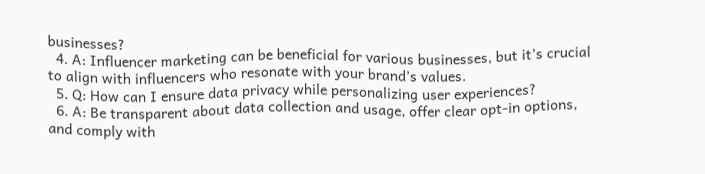businesses?
  4. A: Influencer marketing can be beneficial for various businesses, but it’s crucial to align with influencers who resonate with your brand’s values.
  5. Q: How can I ensure data privacy while personalizing user experiences?
  6. A: Be transparent about data collection and usage, offer clear opt-in options, and comply with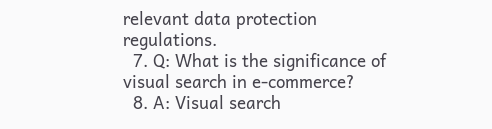relevant data protection regulations.
  7. Q: What is the significance of visual search in e-commerce?
  8. A: Visual search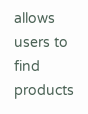allows users to find products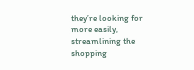they’re looking for more easily, streamlining the shopping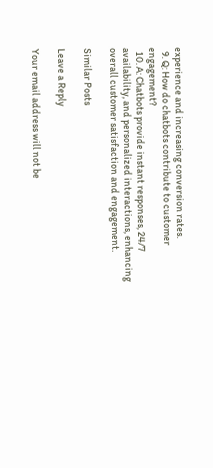experience and increasing conversion rates.
  9. Q: How do chatbots contribute to customer engagement?
  10. A: Chatbots provide instant responses, 24/7 availability, and personalized interactions, enhancing overall customer satisfaction and engagement.

Similar Posts

Leave a Reply

Your email address will not be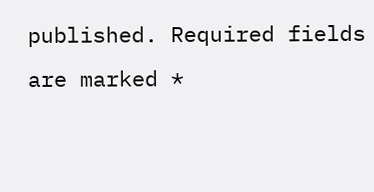published. Required fields are marked *